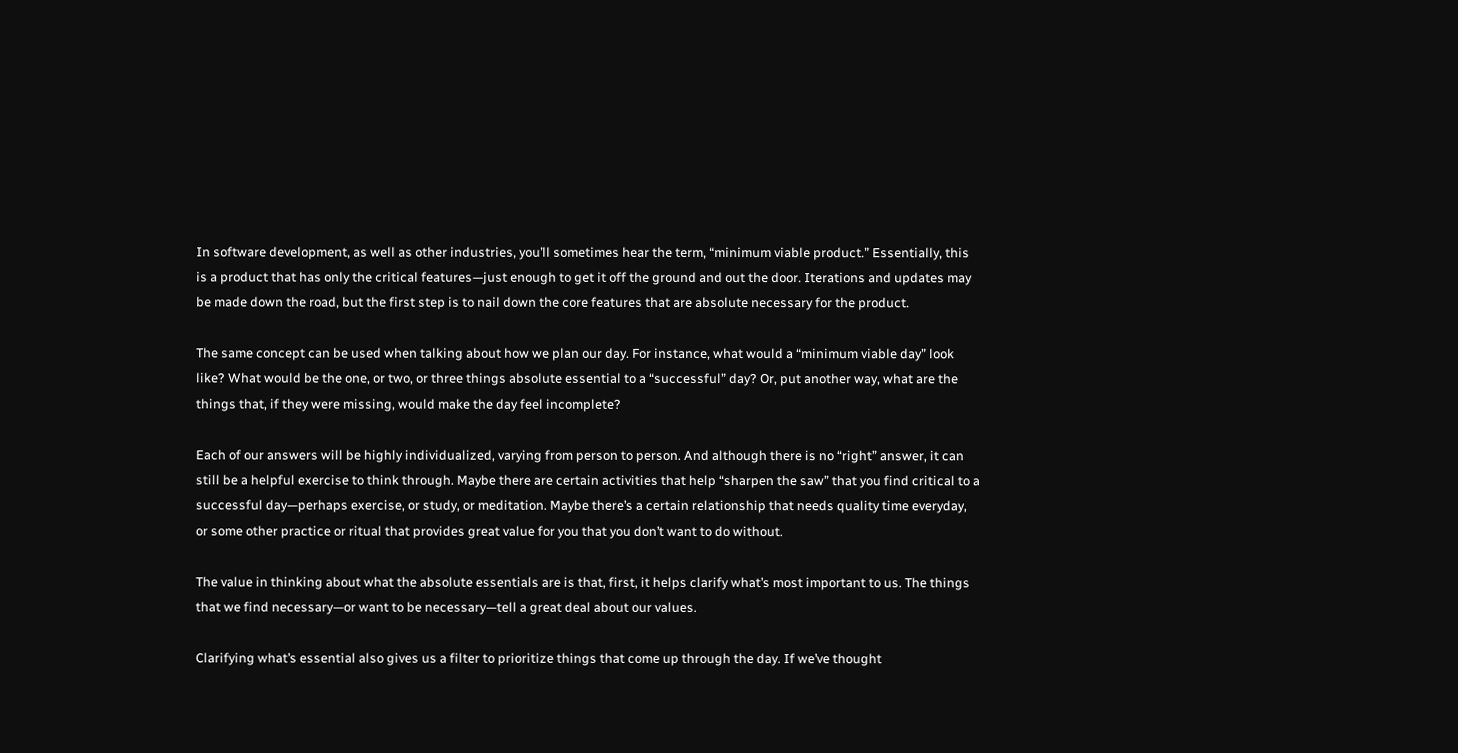In software development, as well as other industries, you’ll sometimes hear the term, “minimum viable product.” Essentially, this is a product that has only the critical features—just enough to get it off the ground and out the door. Iterations and updates may be made down the road, but the first step is to nail down the core features that are absolute necessary for the product.

The same concept can be used when talking about how we plan our day. For instance, what would a “minimum viable day” look like? What would be the one, or two, or three things absolute essential to a “successful” day? Or, put another way, what are the things that, if they were missing, would make the day feel incomplete?

Each of our answers will be highly individualized, varying from person to person. And although there is no “right” answer, it can still be a helpful exercise to think through. Maybe there are certain activities that help “sharpen the saw” that you find critical to a successful day—perhaps exercise, or study, or meditation. Maybe there’s a certain relationship that needs quality time everyday, or some other practice or ritual that provides great value for you that you don’t want to do without.

The value in thinking about what the absolute essentials are is that, first, it helps clarify what’s most important to us. The things that we find necessary—or want to be necessary—tell a great deal about our values.

Clarifying what’s essential also gives us a filter to prioritize things that come up through the day. If we’ve thought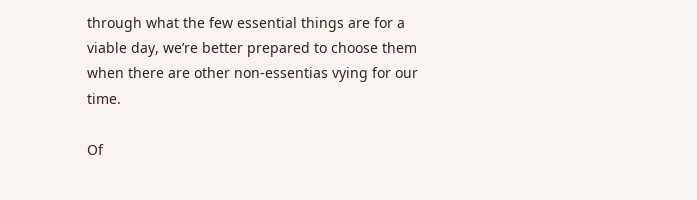through what the few essential things are for a viable day, we’re better prepared to choose them when there are other non-essentias vying for our time.

Of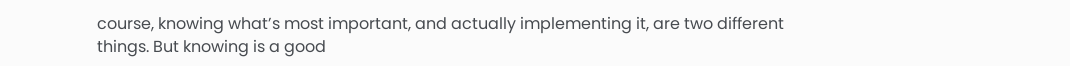course, knowing what’s most important, and actually implementing it, are two different things. But knowing is a good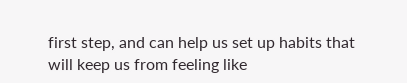first step, and can help us set up habits that will keep us from feeling like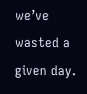we’ve wasted a given day.